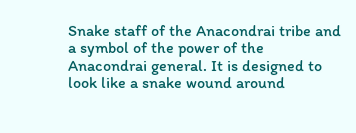Snake staff of the Anacondrai tribe and a symbol of the power of the Anacondrai general. It is designed to look like a snake wound around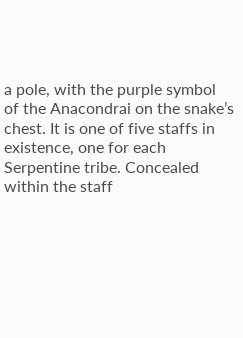a pole, with the purple symbol of the Anacondrai on the snake’s chest. It is one of five staffs in existence, one for each Serpentine tribe. Concealed within the staff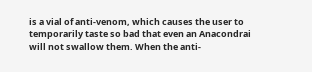is a vial of anti-venom, which causes the user to temporarily taste so bad that even an Anacondrai will not swallow them. When the anti-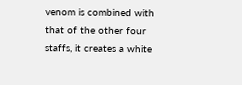venom is combined with that of the other four staffs, it creates a white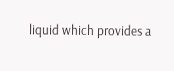liquid which provides a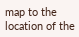map to the location of the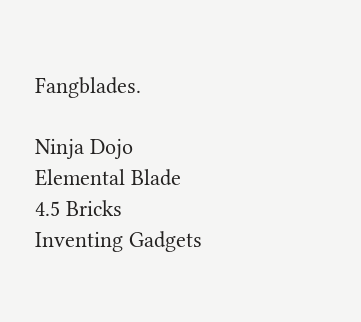Fangblades.

Ninja Dojo
Elemental Blade
4.5 Bricks
Inventing Gadgets